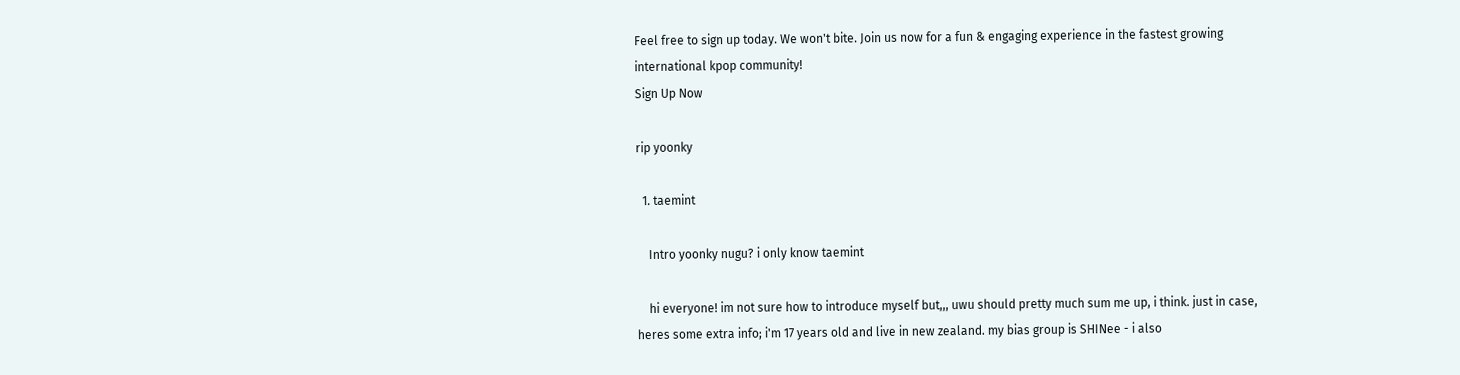Feel free to sign up today. We won't bite. Join us now for a fun & engaging experience in the fastest growing international kpop community!
Sign Up Now

rip yoonky

  1. taemint

    Intro yoonky nugu? i only know taemint

    hi everyone! im not sure how to introduce myself but,,, uwu should pretty much sum me up, i think. just in case, heres some extra info; i'm 17 years old and live in new zealand. my bias group is SHINee - i also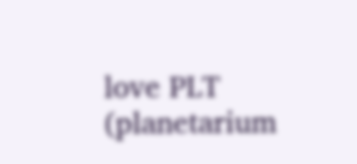love PLT (planetarium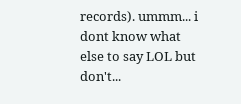records). ummm... i dont know what else to say LOL but don't...